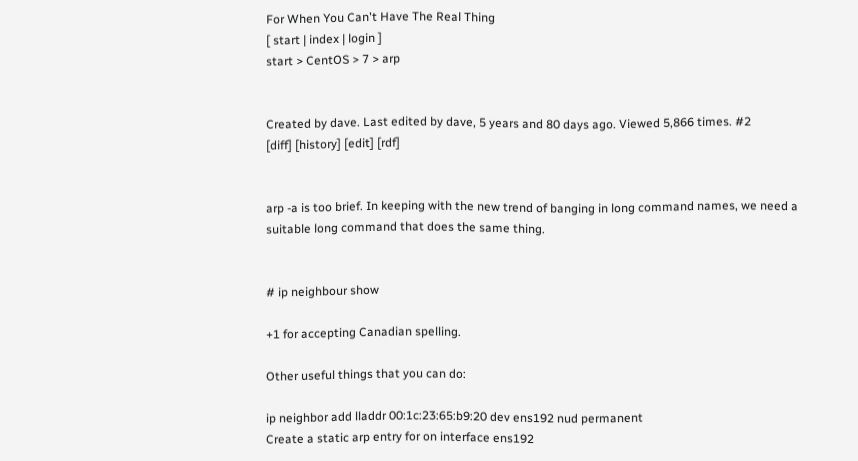For When You Can't Have The Real Thing
[ start | index | login ]
start > CentOS > 7 > arp


Created by dave. Last edited by dave, 5 years and 80 days ago. Viewed 5,866 times. #2
[diff] [history] [edit] [rdf]


arp -a is too brief. In keeping with the new trend of banging in long command names, we need a suitable long command that does the same thing.


# ip neighbour show

+1 for accepting Canadian spelling.

Other useful things that you can do:

ip neighbor add lladdr 00:1c:23:65:b9:20 dev ens192 nud permanent
Create a static arp entry for on interface ens192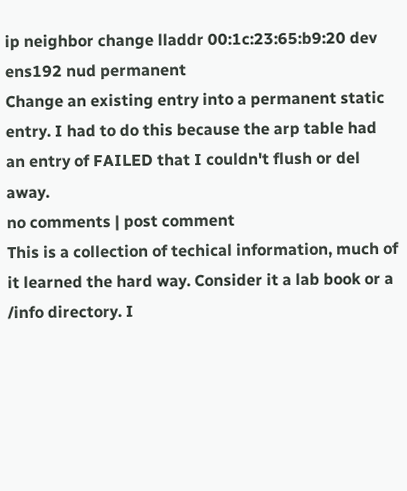ip neighbor change lladdr 00:1c:23:65:b9:20 dev ens192 nud permanent
Change an existing entry into a permanent static entry. I had to do this because the arp table had an entry of FAILED that I couldn't flush or del away.
no comments | post comment
This is a collection of techical information, much of it learned the hard way. Consider it a lab book or a /info directory. I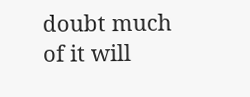doubt much of it will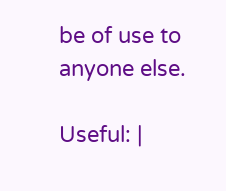be of use to anyone else.

Useful: |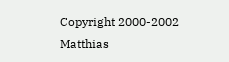Copyright 2000-2002 Matthias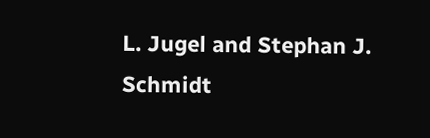L. Jugel and Stephan J. Schmidt